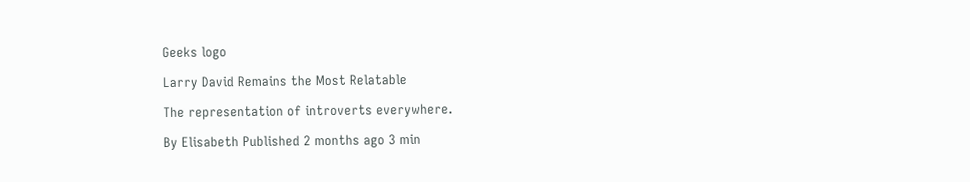Geeks logo

Larry David Remains the Most Relatable

The representation of introverts everywhere.

By Elisabeth Published 2 months ago 3 min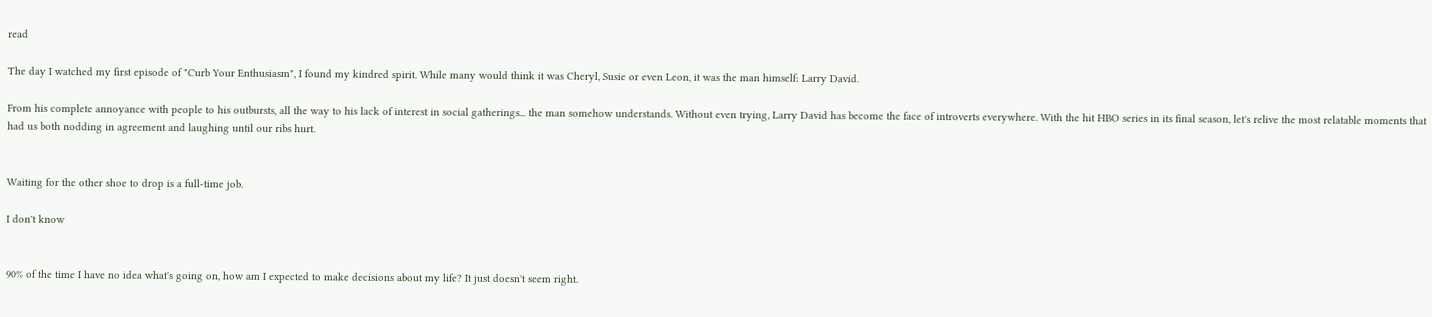read

The day I watched my first episode of "Curb Your Enthusiasm", I found my kindred spirit. While many would think it was Cheryl, Susie or even Leon, it was the man himself: Larry David.

From his complete annoyance with people to his outbursts, all the way to his lack of interest in social gatherings... the man somehow understands. Without even trying, Larry David has become the face of introverts everywhere. With the hit HBO series in its final season, let's relive the most relatable moments that had us both nodding in agreement and laughing until our ribs hurt.


Waiting for the other shoe to drop is a full-time job.

I don't know


90% of the time I have no idea what's going on, how am I expected to make decisions about my life? It just doesn't seem right.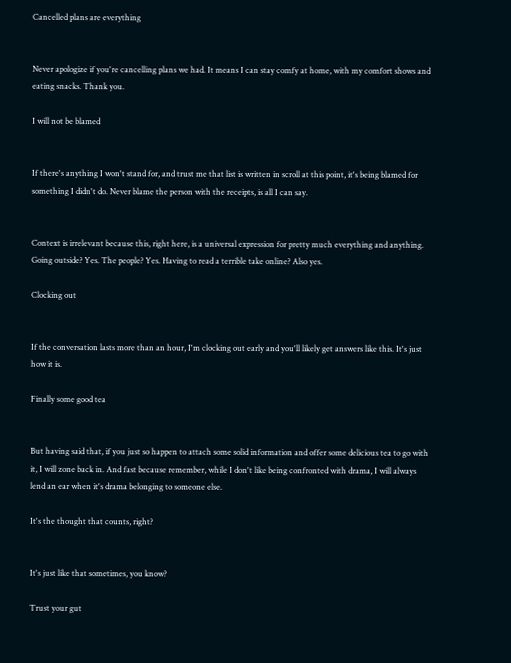Cancelled plans are everything


Never apologize if you're cancelling plans we had. It means I can stay comfy at home, with my comfort shows and eating snacks. Thank you.

I will not be blamed


If there's anything I won't stand for, and trust me that list is written in scroll at this point, it's being blamed for something I didn't do. Never blame the person with the receipts, is all I can say.


Context is irrelevant because this, right here, is a universal expression for pretty much everything and anything. Going outside? Yes. The people? Yes. Having to read a terrible take online? Also yes.

Clocking out


If the conversation lasts more than an hour, I'm clocking out early and you'll likely get answers like this. It's just how it is.

Finally some good tea


But having said that, if you just so happen to attach some solid information and offer some delicious tea to go with it, I will zone back in. And fast because remember, while I don't like being confronted with drama, I will always lend an ear when it's drama belonging to someone else.

It's the thought that counts, right?


It's just like that sometimes, you know?

Trust your gut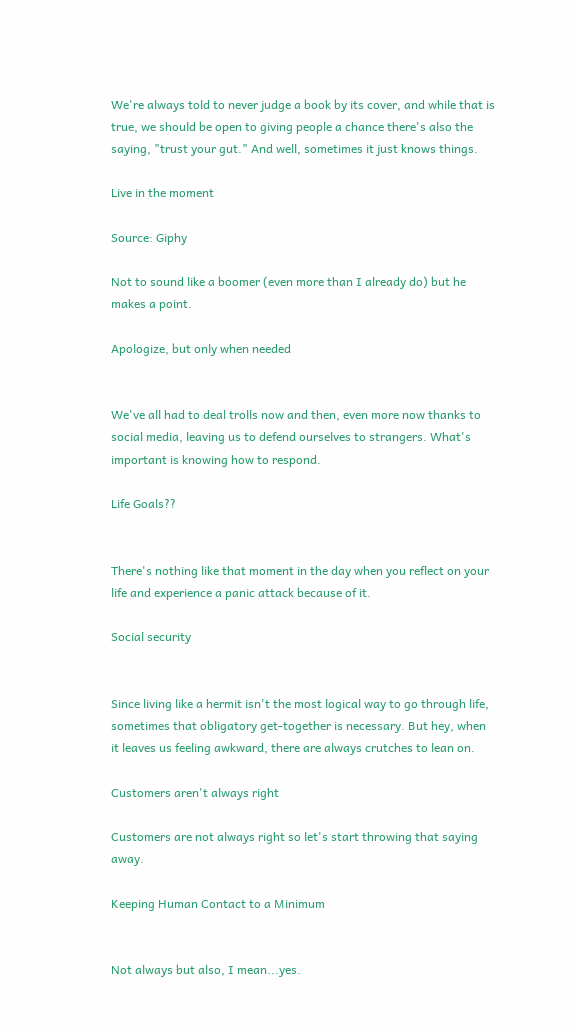We're always told to never judge a book by its cover, and while that is true, we should be open to giving people a chance there's also the saying, "trust your gut." And well, sometimes it just knows things.

Live in the moment

Source: Giphy

Not to sound like a boomer (even more than I already do) but he makes a point.

Apologize, but only when needed


We've all had to deal trolls now and then, even more now thanks to social media, leaving us to defend ourselves to strangers. What's important is knowing how to respond.

Life Goals??


There's nothing like that moment in the day when you reflect on your life and experience a panic attack because of it.

Social security


Since living like a hermit isn't the most logical way to go through life, sometimes that obligatory get-together is necessary. But hey, when it leaves us feeling awkward, there are always crutches to lean on.

Customers aren't always right

Customers are not always right so let's start throwing that saying away.

Keeping Human Contact to a Minimum


Not always but also, I mean...yes.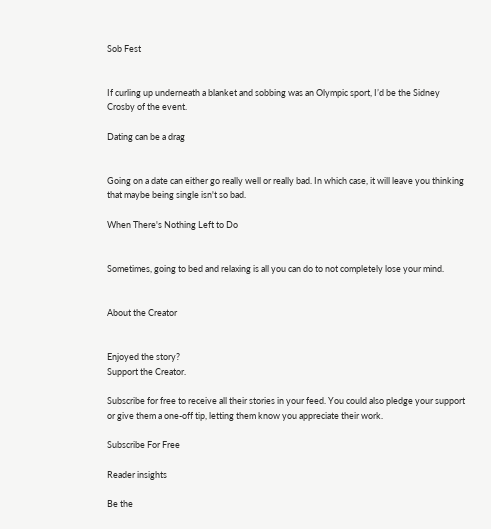Sob Fest


If curling up underneath a blanket and sobbing was an Olympic sport, I’d be the Sidney Crosby of the event.

Dating can be a drag


Going on a date can either go really well or really bad. In which case, it will leave you thinking that maybe being single isn't so bad.

When There's Nothing Left to Do


Sometimes, going to bed and relaxing is all you can do to not completely lose your mind.


About the Creator


Enjoyed the story?
Support the Creator.

Subscribe for free to receive all their stories in your feed. You could also pledge your support or give them a one-off tip, letting them know you appreciate their work.

Subscribe For Free

Reader insights

Be the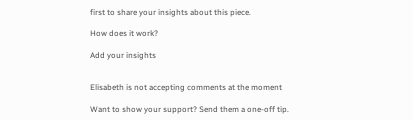first to share your insights about this piece.

How does it work?

Add your insights


Elisabeth is not accepting comments at the moment

Want to show your support? Send them a one-off tip.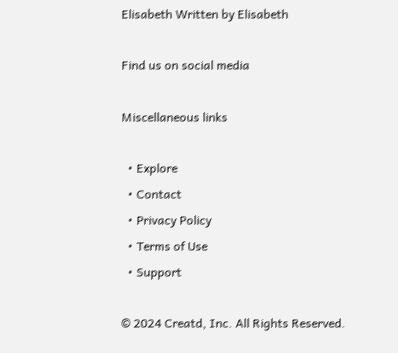Elisabeth Written by Elisabeth

Find us on social media

Miscellaneous links

  • Explore
  • Contact
  • Privacy Policy
  • Terms of Use
  • Support

© 2024 Creatd, Inc. All Rights Reserved.